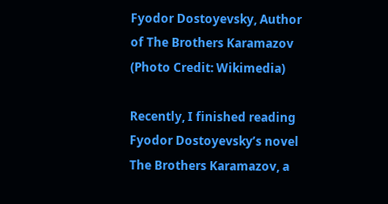Fyodor Dostoyevsky, Author of The Brothers Karamazov (Photo Credit: Wikimedia)

Recently, I finished reading Fyodor Dostoyevsky’s novel The Brothers Karamazov, a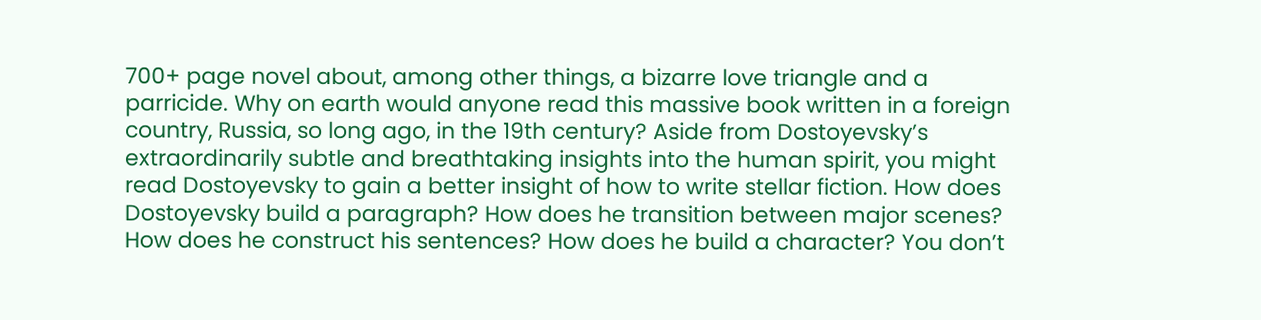700+ page novel about, among other things, a bizarre love triangle and a parricide. Why on earth would anyone read this massive book written in a foreign country, Russia, so long ago, in the 19th century? Aside from Dostoyevsky’s extraordinarily subtle and breathtaking insights into the human spirit, you might read Dostoyevsky to gain a better insight of how to write stellar fiction. How does Dostoyevsky build a paragraph? How does he transition between major scenes? How does he construct his sentences? How does he build a character? You don’t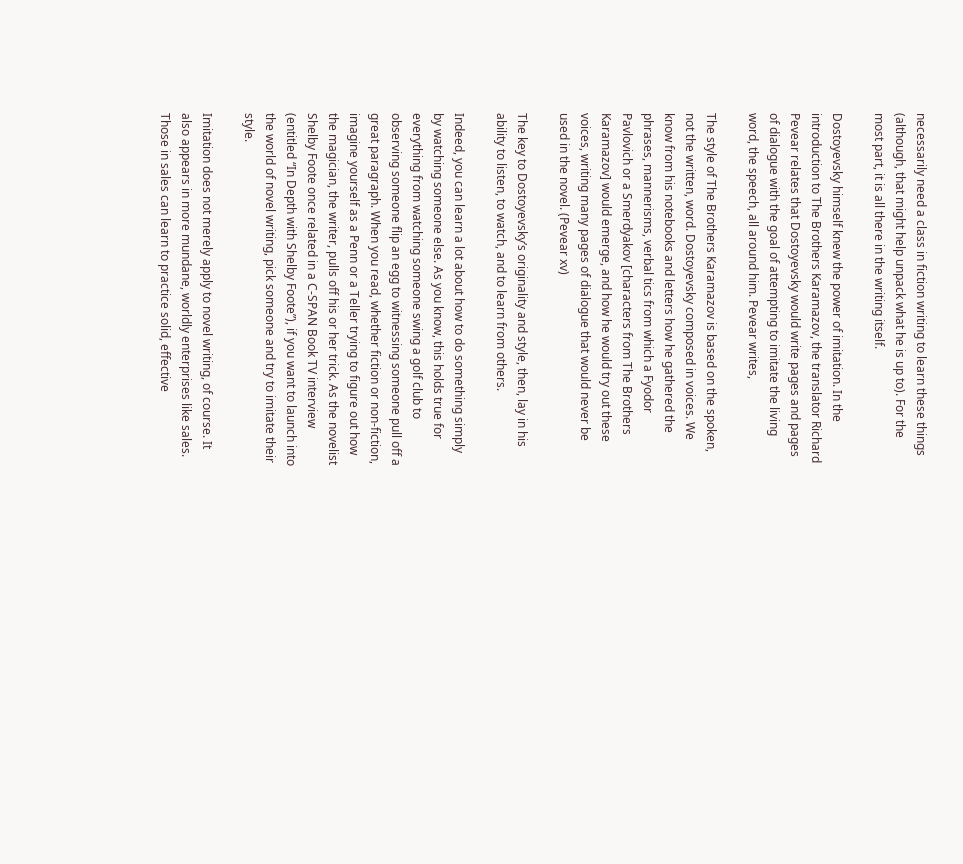necessarily need a class in fiction writing to learn these things (although, that might help unpack what he is up to). For the most part, it is all there in the writing itself.

Dostoyevsky himself knew the power of imitation. In the introduction to The Brothers Karamazov, the translator Richard Pevear relates that Dostoyevsky would write pages and pages of dialogue with the goal of attempting to imitate the living word, the speech, all around him. Pevear writes,

The style of The Brothers Karamazov is based on the spoken, not the written, word. Dostoyevsky composed in voices. We know from his notebooks and letters how he gathered the phrases, mannerisms, verbal tics from which a Fyodor Pavlovich or a Smerdyakov [characters from The Brothers Karamazov] would emerge, and how he would try out these voices, writing many pages of dialogue that would never be used in the novel. (Pevear xv)

The key to Dostoyevsky’s originality and style, then, lay in his ability to listen, to watch, and to learn from others.

Indeed, you can learn a lot about how to do something simply by watching someone else. As you know, this holds true for everything from watching someone swing a golf club to observing someone flip an egg to witnessing someone pull off a great paragraph. When you read, whether fiction or non-fiction, imagine yourself as a Penn or a Teller trying to figure out how the magician, the writer, pulls off his or her trick. As the novelist Shelby Foote once related in a C-SPAN Book TV interview (entitled “In Depth with Shelby Foote”), if you want to launch into the world of novel writing, pick someone and try to imitate their style.

Imitation does not merely apply to novel writing, of course. It also appears in more mundane, worldly enterprises like sales. Those in sales can learn to practice solid, effective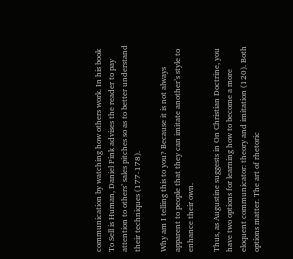communication by watching how others work. In his book To Sell is Human, Daniel Pink advises the reader to pay attention to others’ sales pitches so as to better understand their techniques (177-178).

Why am I telling this to you? Because it is not always apparent to people that they can imitate another’s style to enhance their own.

Thus, as Augustine suggests in On Christian Doctrine, you have two options for learning how to become a more eloquent communicator: theory and imitation (120). Both options matter. The art of rhetoric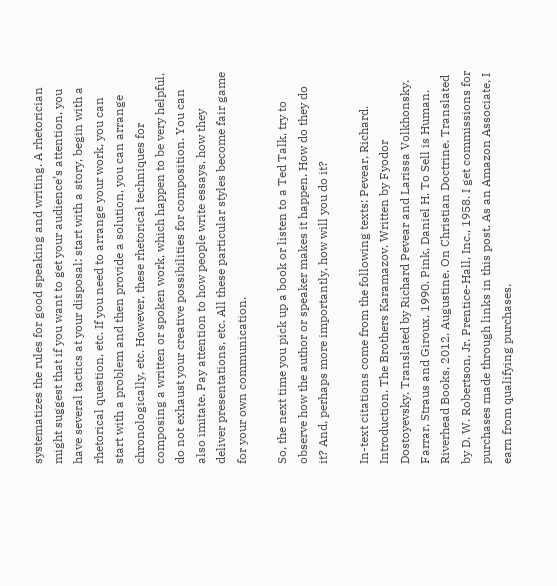systematizes the rules for good speaking and writing. A rhetorician might suggest that if you want to get your audience’s attention, you have several tactics at your disposal: start with a story, begin with a rhetorical question, etc. If you need to arrange your work, you can start with a problem and then provide a solution, you can arrange chronologically, etc. However, these rhetorical techniques for composing a written or spoken work, which happen to be very helpful, do not exhaust your creative possibilities for composition. You can also imitate. Pay attention to how people write essays, how they deliver presentations, etc. All these particular styles become fair game for your own communication.

So, the next time you pick up a book or listen to a Ted Talk, try to observe how the author or speaker makes it happen. How do they do it? And, perhaps more importantly, how will you do it?

In-text citations come from the following texts: Pevear, Richard. Introduction. The Brothers Karamazov. Written by Fyodor Dostoyevsky. Translated by Richard Pevear and Larissa Volkhonsky. Farrar, Straus and Giroux, 1990. Pink, Daniel H. To Sell is Human. Riverhead Books, 2012. Augustine. On Christian Doctrine. Translated by D. W. Robertson, Jr. Prentice-Hall, Inc., 1958. I get commissions for purchases made through links in this post. As an Amazon Associate, I earn from qualifying purchases.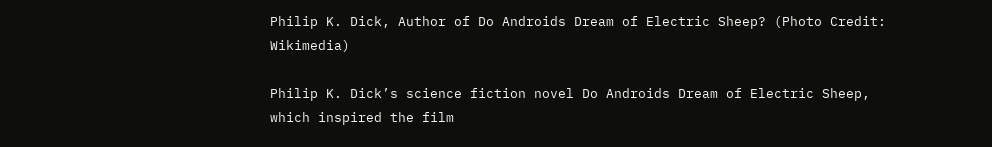Philip K. Dick, Author of Do Androids Dream of Electric Sheep? (Photo Credit: Wikimedia)

Philip K. Dick’s science fiction novel Do Androids Dream of Electric Sheep, which inspired the film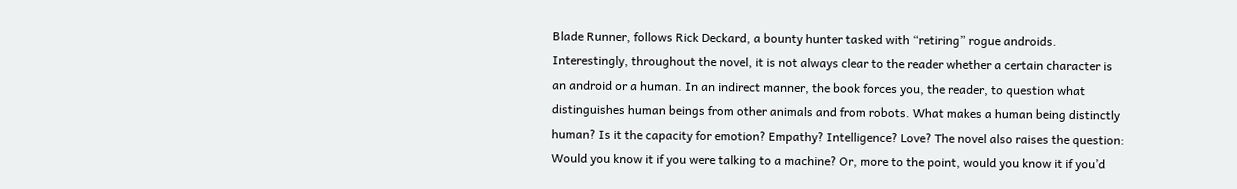Blade Runner, follows Rick Deckard, a bounty hunter tasked with “retiring” rogue androids. Interestingly, throughout the novel, it is not always clear to the reader whether a certain character is an android or a human. In an indirect manner, the book forces you, the reader, to question what distinguishes human beings from other animals and from robots. What makes a human being distinctly human? Is it the capacity for emotion? Empathy? Intelligence? Love? The novel also raises the question: Would you know it if you were talking to a machine? Or, more to the point, would you know it if you’d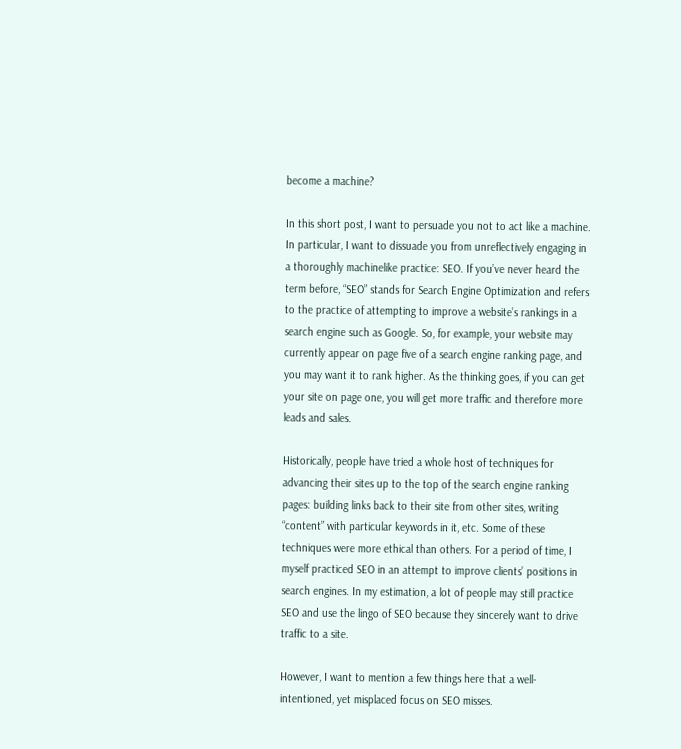become a machine?

In this short post, I want to persuade you not to act like a machine. In particular, I want to dissuade you from unreflectively engaging in a thoroughly machinelike practice: SEO. If you’ve never heard the term before, “SEO” stands for Search Engine Optimization and refers to the practice of attempting to improve a website’s rankings in a search engine such as Google. So, for example, your website may currently appear on page five of a search engine ranking page, and you may want it to rank higher. As the thinking goes, if you can get your site on page one, you will get more traffic and therefore more leads and sales.

Historically, people have tried a whole host of techniques for advancing their sites up to the top of the search engine ranking pages: building links back to their site from other sites, writing “content” with particular keywords in it, etc. Some of these techniques were more ethical than others. For a period of time, I myself practiced SEO in an attempt to improve clients’ positions in search engines. In my estimation, a lot of people may still practice SEO and use the lingo of SEO because they sincerely want to drive traffic to a site.

However, I want to mention a few things here that a well-intentioned, yet misplaced focus on SEO misses.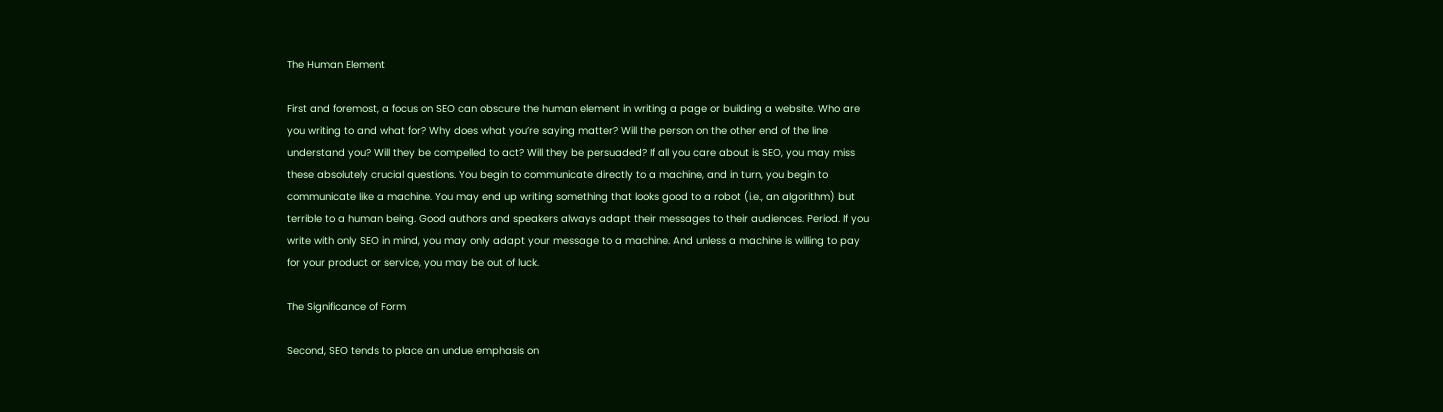The Human Element

First and foremost, a focus on SEO can obscure the human element in writing a page or building a website. Who are you writing to and what for? Why does what you’re saying matter? Will the person on the other end of the line understand you? Will they be compelled to act? Will they be persuaded? If all you care about is SEO, you may miss these absolutely crucial questions. You begin to communicate directly to a machine, and in turn, you begin to communicate like a machine. You may end up writing something that looks good to a robot (i.e., an algorithm) but terrible to a human being. Good authors and speakers always adapt their messages to their audiences. Period. If you write with only SEO in mind, you may only adapt your message to a machine. And unless a machine is willing to pay for your product or service, you may be out of luck.

The Significance of Form

Second, SEO tends to place an undue emphasis on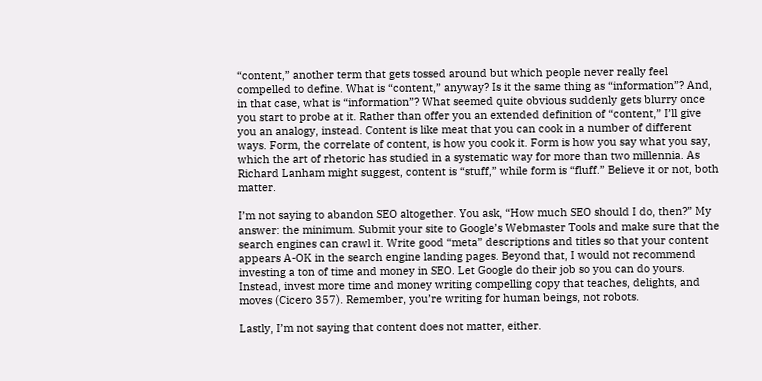“content,” another term that gets tossed around but which people never really feel compelled to define. What is “content,” anyway? Is it the same thing as “information”? And, in that case, what is “information”? What seemed quite obvious suddenly gets blurry once you start to probe at it. Rather than offer you an extended definition of “content,” I’ll give you an analogy, instead. Content is like meat that you can cook in a number of different ways. Form, the correlate of content, is how you cook it. Form is how you say what you say, which the art of rhetoric has studied in a systematic way for more than two millennia. As Richard Lanham might suggest, content is “stuff,” while form is “fluff.” Believe it or not, both matter.

I’m not saying to abandon SEO altogether. You ask, “How much SEO should I do, then?” My answer: the minimum. Submit your site to Google’s Webmaster Tools and make sure that the search engines can crawl it. Write good “meta” descriptions and titles so that your content appears A-OK in the search engine landing pages. Beyond that, I would not recommend investing a ton of time and money in SEO. Let Google do their job so you can do yours. Instead, invest more time and money writing compelling copy that teaches, delights, and moves (Cicero 357). Remember, you’re writing for human beings, not robots.

Lastly, I’m not saying that content does not matter, either.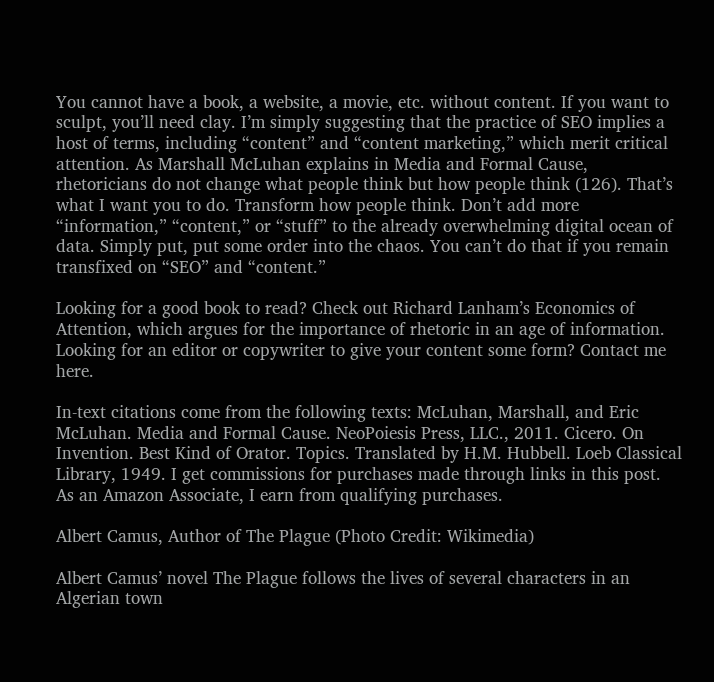You cannot have a book, a website, a movie, etc. without content. If you want to sculpt, you’ll need clay. I’m simply suggesting that the practice of SEO implies a host of terms, including “content” and “content marketing,” which merit critical attention. As Marshall McLuhan explains in Media and Formal Cause, rhetoricians do not change what people think but how people think (126). That’s what I want you to do. Transform how people think. Don’t add more “information,” “content,” or “stuff” to the already overwhelming digital ocean of data. Simply put, put some order into the chaos. You can’t do that if you remain transfixed on “SEO” and “content.”

Looking for a good book to read? Check out Richard Lanham’s Economics of Attention, which argues for the importance of rhetoric in an age of information. Looking for an editor or copywriter to give your content some form? Contact me here.

In-text citations come from the following texts: McLuhan, Marshall, and Eric McLuhan. Media and Formal Cause. NeoPoiesis Press, LLC., 2011. Cicero. On Invention. Best Kind of Orator. Topics. Translated by H.M. Hubbell. Loeb Classical Library, 1949. I get commissions for purchases made through links in this post. As an Amazon Associate, I earn from qualifying purchases.

Albert Camus, Author of The Plague (Photo Credit: Wikimedia)

Albert Camus’ novel The Plague follows the lives of several characters in an Algerian town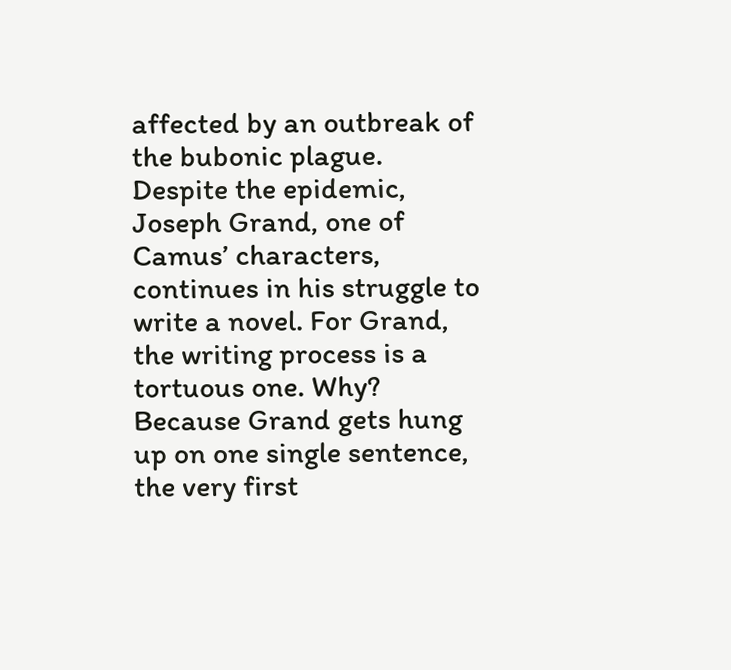affected by an outbreak of the bubonic plague. Despite the epidemic, Joseph Grand, one of Camus’ characters, continues in his struggle to write a novel. For Grand, the writing process is a tortuous one. Why? Because Grand gets hung up on one single sentence, the very first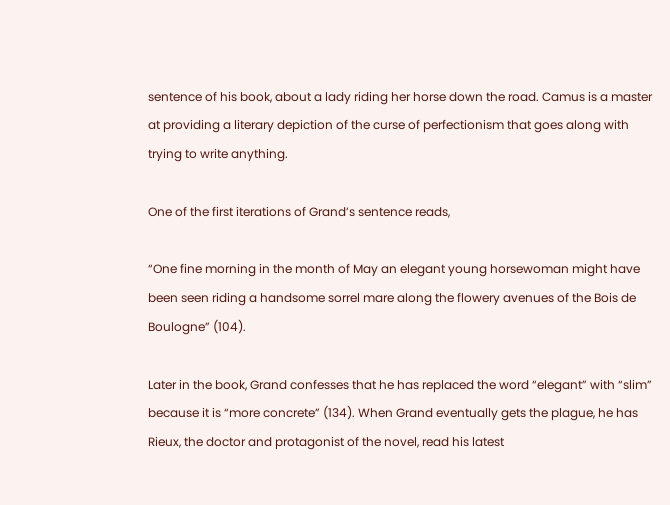sentence of his book, about a lady riding her horse down the road. Camus is a master at providing a literary depiction of the curse of perfectionism that goes along with trying to write anything.

One of the first iterations of Grand’s sentence reads,

“One fine morning in the month of May an elegant young horsewoman might have been seen riding a handsome sorrel mare along the flowery avenues of the Bois de Boulogne” (104).

Later in the book, Grand confesses that he has replaced the word “elegant” with “slim” because it is “more concrete” (134). When Grand eventually gets the plague, he has Rieux, the doctor and protagonist of the novel, read his latest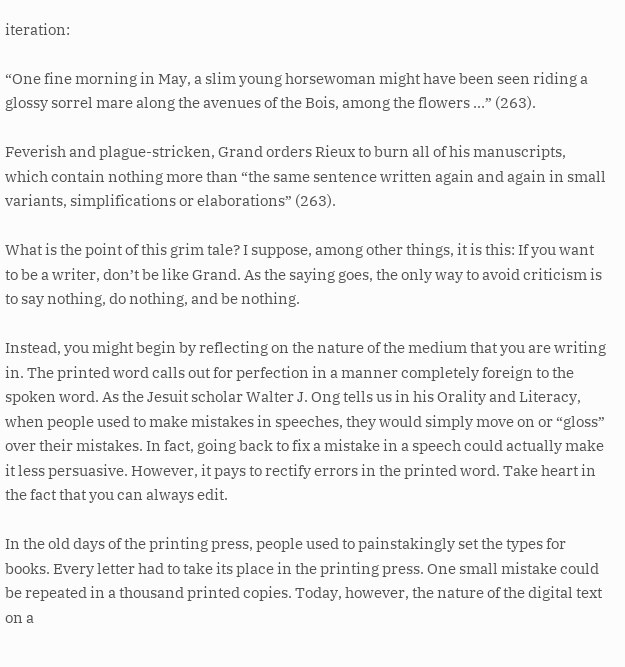iteration:

“One fine morning in May, a slim young horsewoman might have been seen riding a glossy sorrel mare along the avenues of the Bois, among the flowers …” (263).

Feverish and plague-stricken, Grand orders Rieux to burn all of his manuscripts, which contain nothing more than “the same sentence written again and again in small variants, simplifications or elaborations” (263).

What is the point of this grim tale? I suppose, among other things, it is this: If you want to be a writer, don’t be like Grand. As the saying goes, the only way to avoid criticism is to say nothing, do nothing, and be nothing.

Instead, you might begin by reflecting on the nature of the medium that you are writing in. The printed word calls out for perfection in a manner completely foreign to the spoken word. As the Jesuit scholar Walter J. Ong tells us in his Orality and Literacy, when people used to make mistakes in speeches, they would simply move on or “gloss” over their mistakes. In fact, going back to fix a mistake in a speech could actually make it less persuasive. However, it pays to rectify errors in the printed word. Take heart in the fact that you can always edit.

In the old days of the printing press, people used to painstakingly set the types for books. Every letter had to take its place in the printing press. One small mistake could be repeated in a thousand printed copies. Today, however, the nature of the digital text on a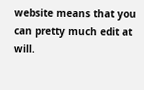website means that you can pretty much edit at will.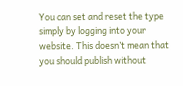You can set and reset the type simply by logging into your website. This doesn’t mean that you should publish without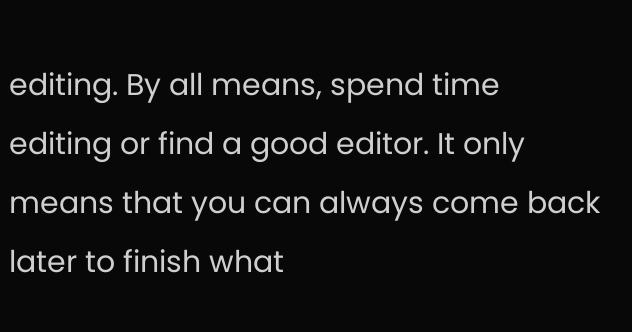editing. By all means, spend time editing or find a good editor. It only means that you can always come back later to finish what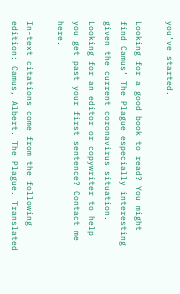you’ve started.

Looking for a good book to read? You might find Camus’ The Plague especially interesting given the current coronavirus situation. Looking for an editor or copywriter to help you get past your first sentence? Contact me here.

In-text citations come from the following edition: Camus, Albert. The Plague. Translated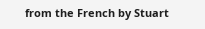from the French by Stuart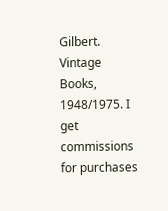Gilbert. Vintage Books, 1948/1975. I get commissions for purchases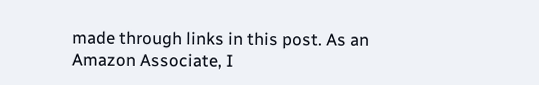made through links in this post. As an Amazon Associate, I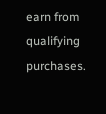earn from qualifying purchases.